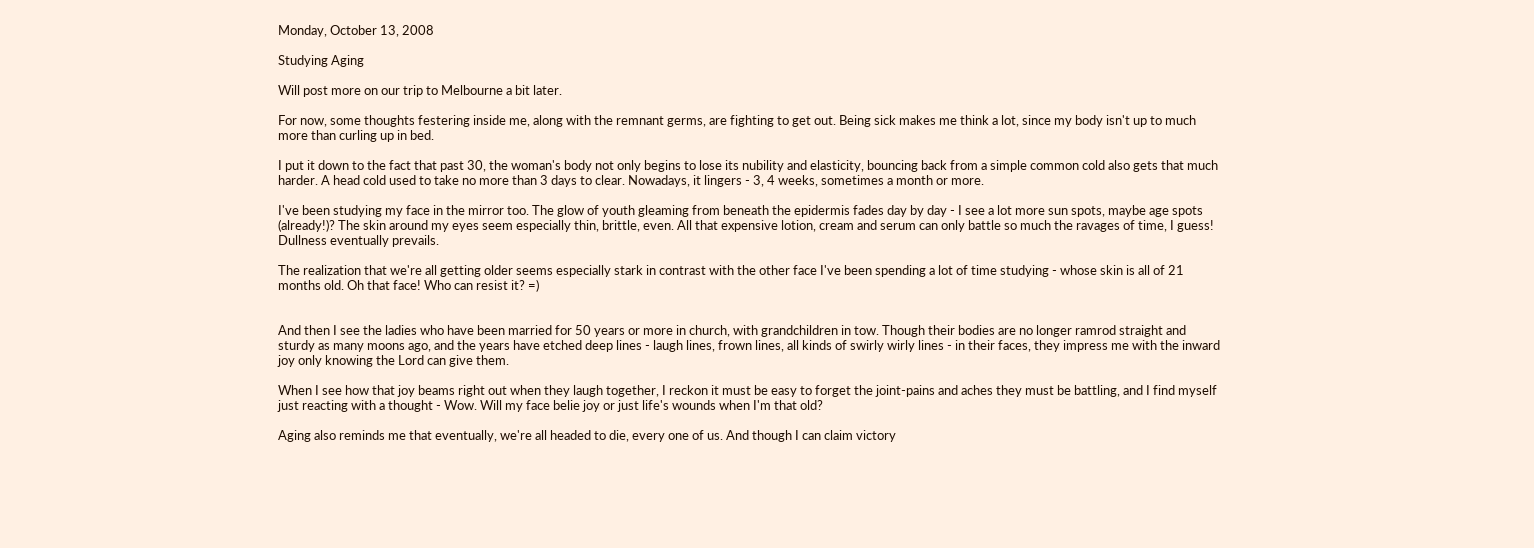Monday, October 13, 2008

Studying Aging

Will post more on our trip to Melbourne a bit later.

For now, some thoughts festering inside me, along with the remnant germs, are fighting to get out. Being sick makes me think a lot, since my body isn't up to much more than curling up in bed.

I put it down to the fact that past 30, the woman's body not only begins to lose its nubility and elasticity, bouncing back from a simple common cold also gets that much harder. A head cold used to take no more than 3 days to clear. Nowadays, it lingers - 3, 4 weeks, sometimes a month or more.

I've been studying my face in the mirror too. The glow of youth gleaming from beneath the epidermis fades day by day - I see a lot more sun spots, maybe age spots (already!)? The skin around my eyes seem especially thin, brittle, even. All that expensive lotion, cream and serum can only battle so much the ravages of time, I guess! Dullness eventually prevails.

The realization that we're all getting older seems especially stark in contrast with the other face I've been spending a lot of time studying - whose skin is all of 21 months old. Oh that face! Who can resist it? =)


And then I see the ladies who have been married for 50 years or more in church, with grandchildren in tow. Though their bodies are no longer ramrod straight and sturdy as many moons ago, and the years have etched deep lines - laugh lines, frown lines, all kinds of swirly wirly lines - in their faces, they impress me with the inward joy only knowing the Lord can give them.

When I see how that joy beams right out when they laugh together, I reckon it must be easy to forget the joint-pains and aches they must be battling, and I find myself just reacting with a thought - Wow. Will my face belie joy or just life's wounds when I'm that old?

Aging also reminds me that eventually, we're all headed to die, every one of us. And though I can claim victory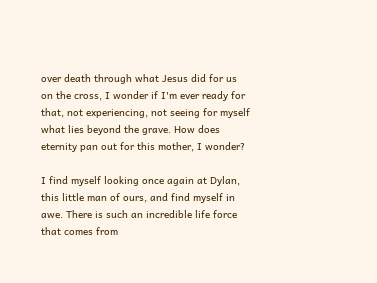over death through what Jesus did for us on the cross, I wonder if I'm ever ready for that, not experiencing, not seeing for myself what lies beyond the grave. How does eternity pan out for this mother, I wonder?

I find myself looking once again at Dylan, this little man of ours, and find myself in awe. There is such an incredible life force that comes from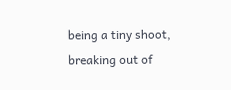being a tiny shoot, breaking out of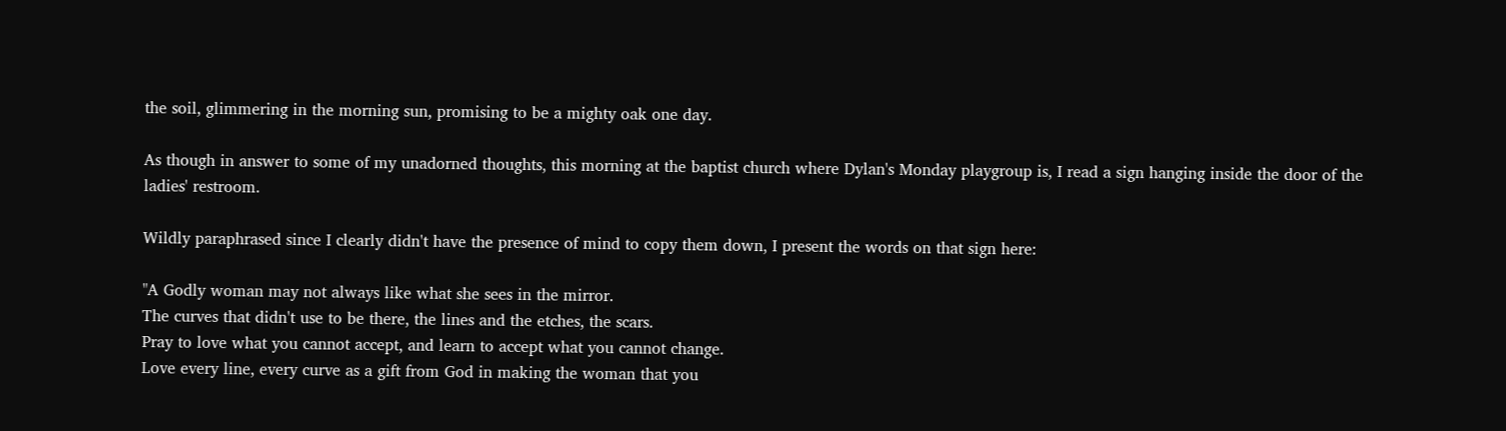the soil, glimmering in the morning sun, promising to be a mighty oak one day.

As though in answer to some of my unadorned thoughts, this morning at the baptist church where Dylan's Monday playgroup is, I read a sign hanging inside the door of the ladies' restroom.

Wildly paraphrased since I clearly didn't have the presence of mind to copy them down, I present the words on that sign here:

"A Godly woman may not always like what she sees in the mirror.
The curves that didn't use to be there, the lines and the etches, the scars.
Pray to love what you cannot accept, and learn to accept what you cannot change.
Love every line, every curve as a gift from God in making the woman that you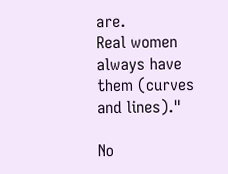are.
Real women always have them (curves and lines)."

No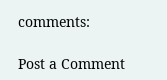comments:

Post a Comment